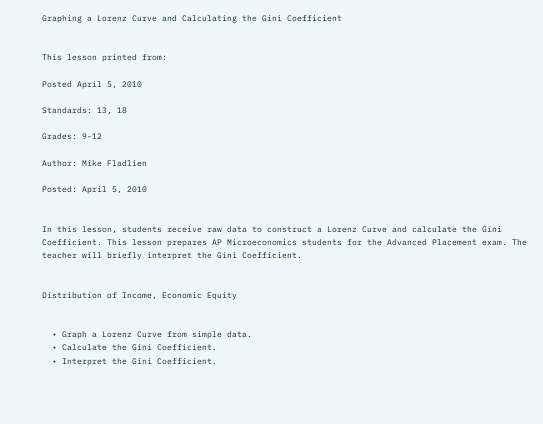Graphing a Lorenz Curve and Calculating the Gini Coefficient


This lesson printed from:

Posted April 5, 2010

Standards: 13, 18

Grades: 9-12

Author: Mike Fladlien

Posted: April 5, 2010


In this lesson, students receive raw data to construct a Lorenz Curve and calculate the Gini Coefficient. This lesson prepares AP Microeconomics students for the Advanced Placement exam. The teacher will briefly interpret the Gini Coefficient.


Distribution of Income, Economic Equity


  • Graph a Lorenz Curve from simple data.
  • Calculate the Gini Coefficient.
  • Interpret the Gini Coefficient.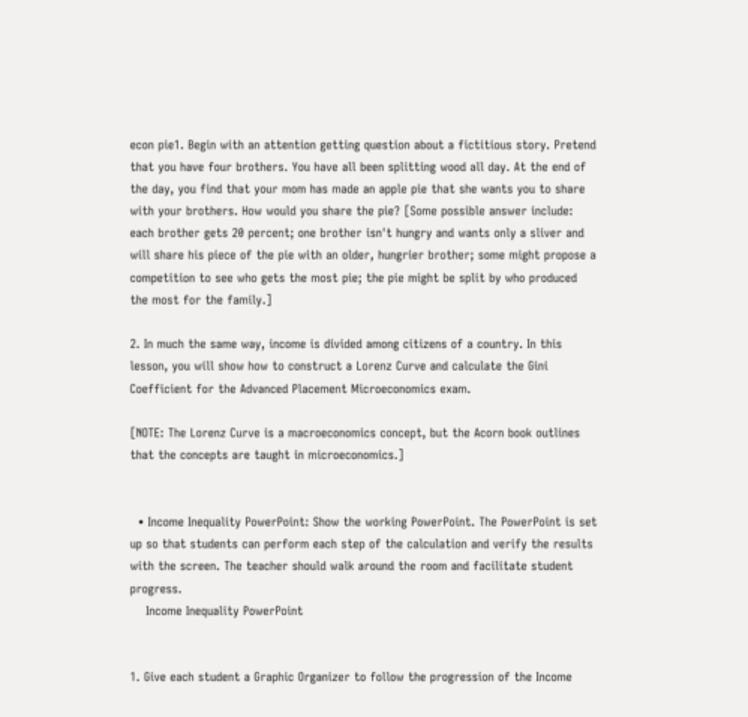econ pie1. Begin with an attention getting question about a fictitious story. Pretend that you have four brothers. You have all been splitting wood all day. At the end of the day, you find that your mom has made an apple pie that she wants you to share with your brothers. How would you share the pie? [Some possible answer include: each brother gets 20 percent; one brother isn't hungry and wants only a sliver and will share his piece of the pie with an older, hungrier brother; some might propose a competition to see who gets the most pie; the pie might be split by who produced the most for the family.]

2. In much the same way, income is divided among citizens of a country. In this lesson, you will show how to construct a Lorenz Curve and calculate the Gini Coefficient for the Advanced Placement Microeconomics exam.

[NOTE: The Lorenz Curve is a macroeconomics concept, but the Acorn book outlines that the concepts are taught in microeconomics.]


  • Income Inequality PowerPoint: Show the working PowerPoint. The PowerPoint is set up so that students can perform each step of the calculation and verify the results with the screen. The teacher should walk around the room and facilitate student progress.
    Income Inequality PowerPoint


1. Give each student a Graphic Organizer to follow the progression of the Income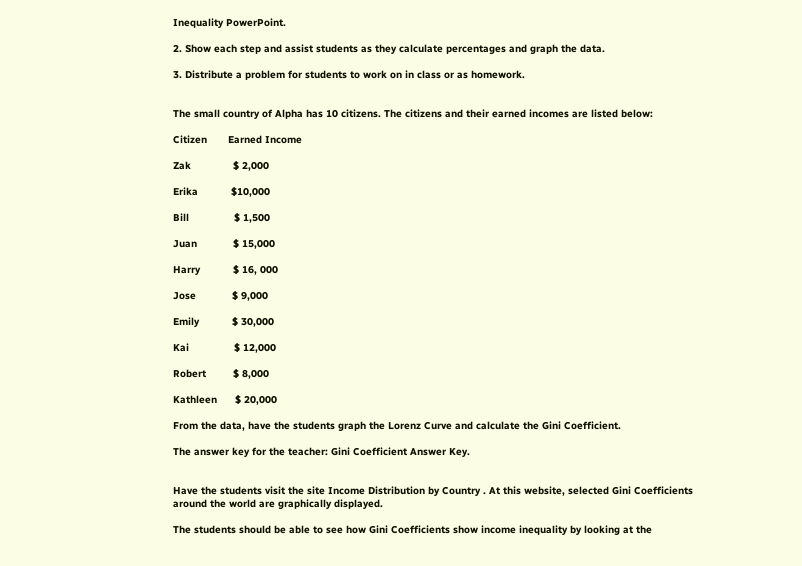Inequality PowerPoint.

2. Show each step and assist students as they calculate percentages and graph the data.

3. Distribute a problem for students to work on in class or as homework.


The small country of Alpha has 10 citizens. The citizens and their earned incomes are listed below:

Citizen       Earned Income

Zak              $ 2,000

Erika           $10,000

Bill               $ 1,500

Juan            $ 15,000

Harry           $ 16, 000

Jose            $ 9,000

Emily           $ 30,000

Kai               $ 12,000

Robert         $ 8,000

Kathleen      $ 20,000

From the data, have the students graph the Lorenz Curve and calculate the Gini Coefficient.

The answer key for the teacher: Gini Coefficient Answer Key.


Have the students visit the site Income Distribution by Country . At this website, selected Gini Coefficients around the world are graphically displayed.

The students should be able to see how Gini Coefficients show income inequality by looking at the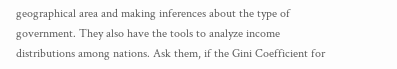geographical area and making inferences about the type of government. They also have the tools to analyze income distributions among nations. Ask them, if the Gini Coefficient for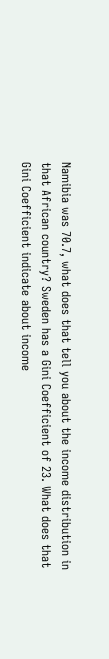Namibia was 70.7, what does that tell you about the income distribution in that African country? Sweden has a Gini Coefficient of 23. What does that Gini Coefficient indicate about income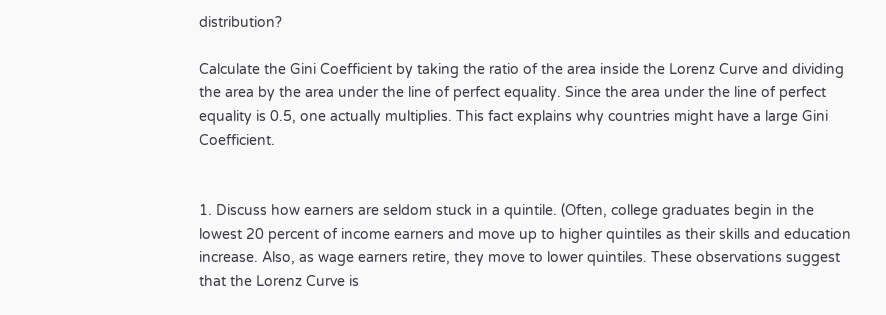distribution?

Calculate the Gini Coefficient by taking the ratio of the area inside the Lorenz Curve and dividing the area by the area under the line of perfect equality. Since the area under the line of perfect equality is 0.5, one actually multiplies. This fact explains why countries might have a large Gini Coefficient.


1. Discuss how earners are seldom stuck in a quintile. (Often, college graduates begin in the lowest 20 percent of income earners and move up to higher quintiles as their skills and education increase. Also, as wage earners retire, they move to lower quintiles. These observations suggest that the Lorenz Curve is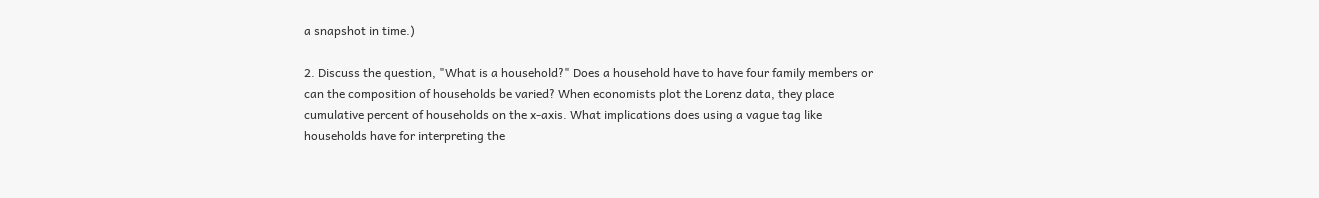a snapshot in time.)

2. Discuss the question, "What is a household?" Does a household have to have four family members or can the composition of households be varied? When economists plot the Lorenz data, they place cumulative percent of households on the x-axis. What implications does using a vague tag like households have for interpreting the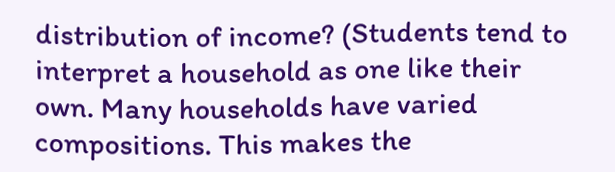distribution of income? (Students tend to interpret a household as one like their own. Many households have varied compositions. This makes the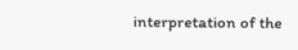interpretation of the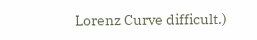Lorenz Curve difficult.)